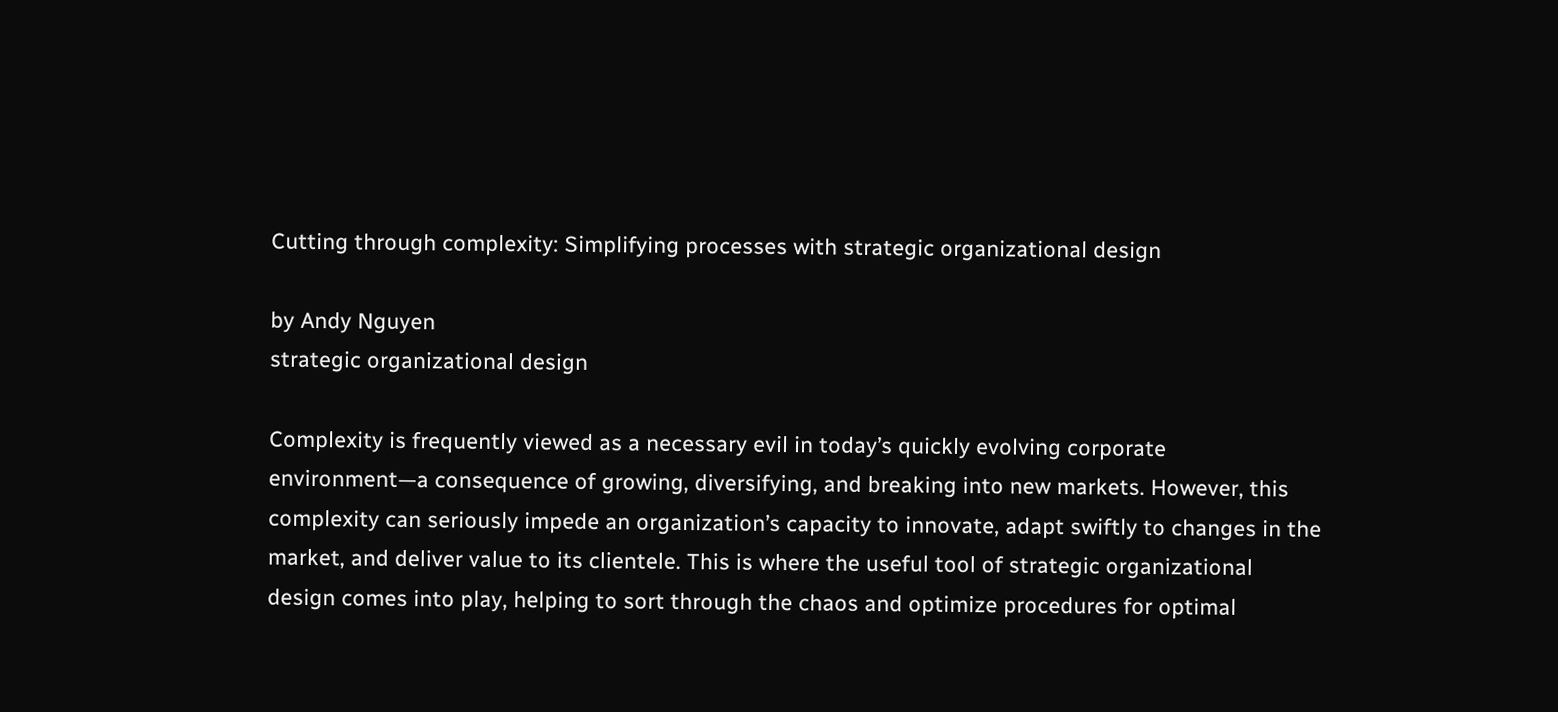Cutting through complexity: Simplifying processes with strategic organizational design

by Andy Nguyen
strategic organizational design

Complexity is frequently viewed as a necessary evil in today’s quickly evolving corporate environment—a consequence of growing, diversifying, and breaking into new markets. However, this complexity can seriously impede an organization’s capacity to innovate, adapt swiftly to changes in the market, and deliver value to its clientele. This is where the useful tool of strategic organizational design comes into play, helping to sort through the chaos and optimize procedures for optimal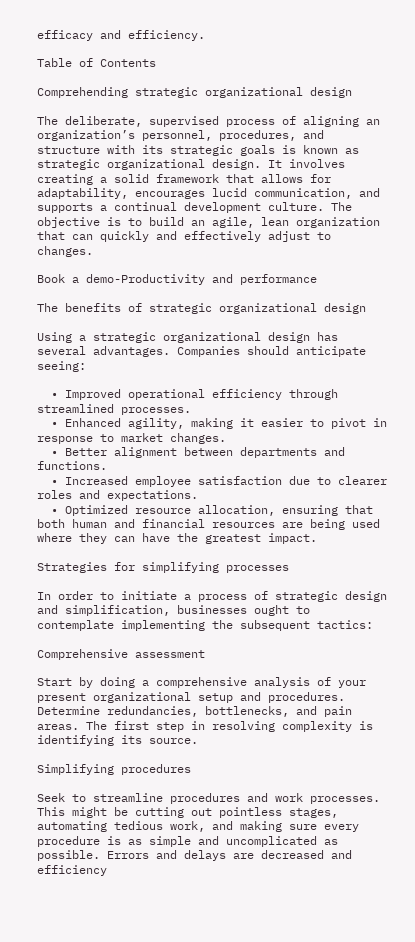efficacy and efficiency.

Table of Contents

Comprehending strategic organizational design

The deliberate, supervised process of aligning an organization’s personnel, procedures, and structure with its strategic goals is known as strategic organizational design. It involves creating a solid framework that allows for adaptability, encourages lucid communication, and supports a continual development culture. The objective is to build an agile, lean organization that can quickly and effectively adjust to changes.

Book a demo-Productivity and performance

The benefits of strategic organizational design

Using a strategic organizational design has several advantages. Companies should anticipate seeing:

  • Improved operational efficiency through streamlined processes.
  • Enhanced agility, making it easier to pivot in response to market changes.
  • Better alignment between departments and functions.
  • Increased employee satisfaction due to clearer roles and expectations.
  • Optimized resource allocation, ensuring that both human and financial resources are being used where they can have the greatest impact.

Strategies for simplifying processes

In order to initiate a process of strategic design and simplification, businesses ought to contemplate implementing the subsequent tactics:

Comprehensive assessment

Start by doing a comprehensive analysis of your present organizational setup and procedures. Determine redundancies, bottlenecks, and pain areas. The first step in resolving complexity is identifying its source.

Simplifying procedures

Seek to streamline procedures and work processes. This might be cutting out pointless stages, automating tedious work, and making sure every procedure is as simple and uncomplicated as possible. Errors and delays are decreased and efficiency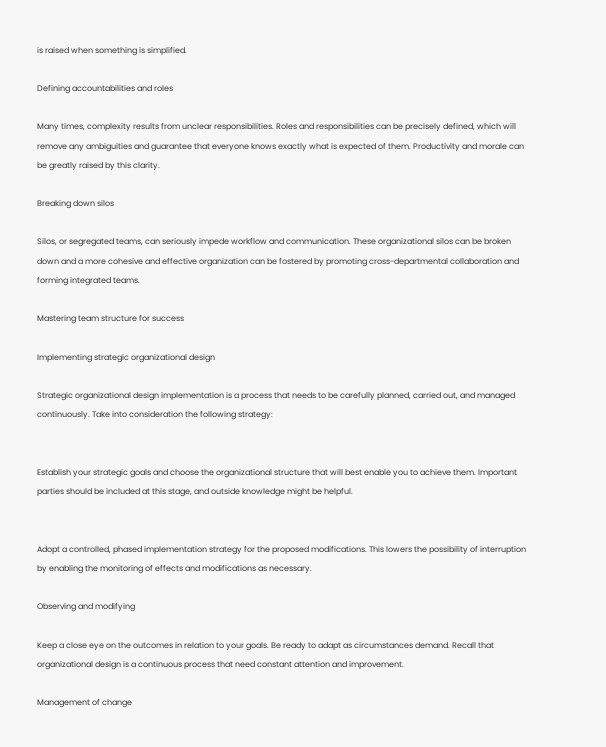is raised when something is simplified.

Defining accountabilities and roles

Many times, complexity results from unclear responsibilities. Roles and responsibilities can be precisely defined, which will remove any ambiguities and guarantee that everyone knows exactly what is expected of them. Productivity and morale can be greatly raised by this clarity.

Breaking down silos

Silos, or segregated teams, can seriously impede workflow and communication. These organizational silos can be broken down and a more cohesive and effective organization can be fostered by promoting cross-departmental collaboration and forming integrated teams.

Mastering team structure for success

Implementing strategic organizational design

Strategic organizational design implementation is a process that needs to be carefully planned, carried out, and managed continuously. Take into consideration the following strategy:


Establish your strategic goals and choose the organizational structure that will best enable you to achieve them. Important parties should be included at this stage, and outside knowledge might be helpful.


Adopt a controlled, phased implementation strategy for the proposed modifications. This lowers the possibility of interruption by enabling the monitoring of effects and modifications as necessary.

Observing and modifying

Keep a close eye on the outcomes in relation to your goals. Be ready to adapt as circumstances demand. Recall that organizational design is a continuous process that need constant attention and improvement.

Management of change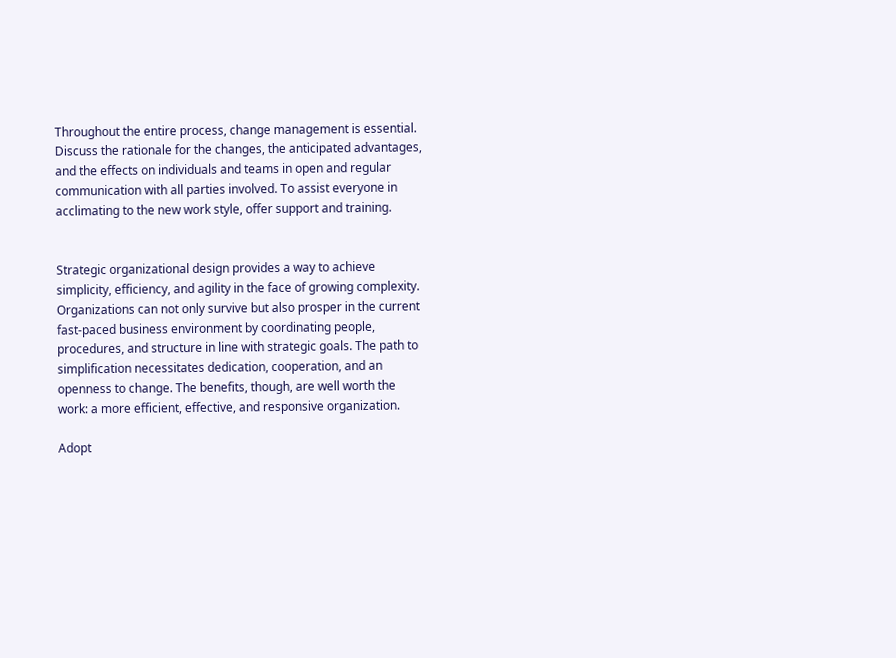Throughout the entire process, change management is essential. Discuss the rationale for the changes, the anticipated advantages, and the effects on individuals and teams in open and regular communication with all parties involved. To assist everyone in acclimating to the new work style, offer support and training.


Strategic organizational design provides a way to achieve simplicity, efficiency, and agility in the face of growing complexity. Organizations can not only survive but also prosper in the current fast-paced business environment by coordinating people, procedures, and structure in line with strategic goals. The path to simplification necessitates dedication, cooperation, and an openness to change. The benefits, though, are well worth the work: a more efficient, effective, and responsive organization.

Adopt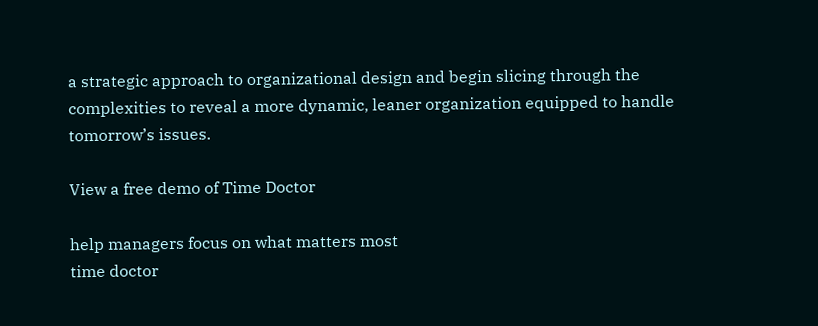a strategic approach to organizational design and begin slicing through the complexities to reveal a more dynamic, leaner organization equipped to handle tomorrow’s issues.

View a free demo of Time Doctor

help managers focus on what matters most
time doctor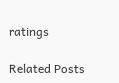ratings

Related Posts